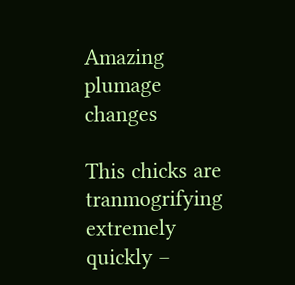Amazing plumage changes

This chicks are tranmogrifying extremely quickly –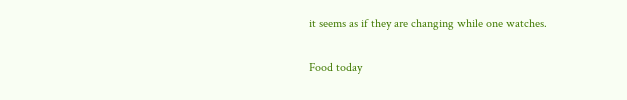it seems as if they are changing while one watches.

Food today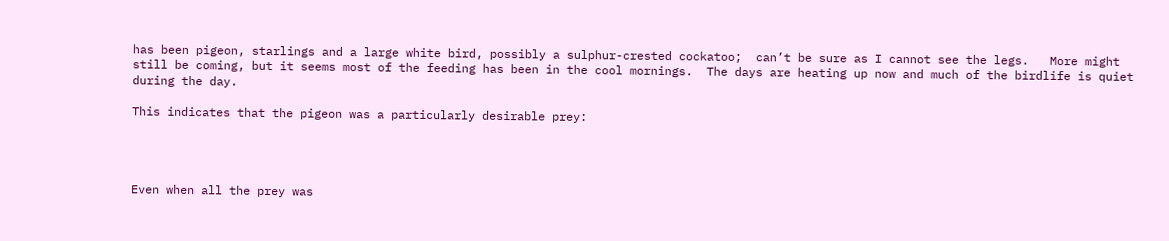has been pigeon, starlings and a large white bird, possibly a sulphur-crested cockatoo;  can’t be sure as I cannot see the legs.   More might still be coming, but it seems most of the feeding has been in the cool mornings.  The days are heating up now and much of the birdlife is quiet during the day.

This indicates that the pigeon was a particularly desirable prey:




Even when all the prey was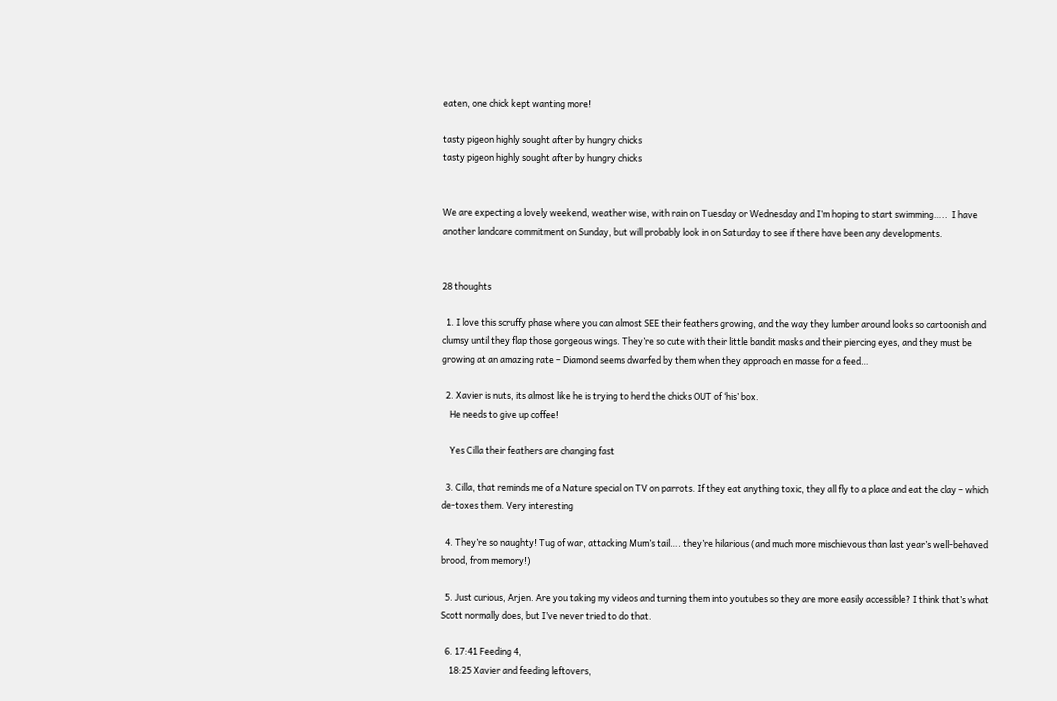eaten, one chick kept wanting more!

tasty pigeon highly sought after by hungry chicks
tasty pigeon highly sought after by hungry chicks


We are expecting a lovely weekend, weather wise, with rain on Tuesday or Wednesday and I’m hoping to start swimming…..  I have another landcare commitment on Sunday, but will probably look in on Saturday to see if there have been any developments.


28 thoughts

  1. I love this scruffy phase where you can almost SEE their feathers growing, and the way they lumber around looks so cartoonish and clumsy until they flap those gorgeous wings. They’re so cute with their little bandit masks and their piercing eyes, and they must be growing at an amazing rate – Diamond seems dwarfed by them when they approach en masse for a feed…

  2. Xavier is nuts, its almost like he is trying to herd the chicks OUT of ‘his’ box.
    He needs to give up coffee!

    Yes Cilla their feathers are changing fast

  3. Cilla, that reminds me of a Nature special on TV on parrots. If they eat anything toxic, they all fly to a place and eat the clay – which de-toxes them. Very interesting

  4. They’re so naughty! Tug of war, attacking Mum’s tail…. they’re hilarious (and much more mischievous than last year’s well-behaved brood, from memory!)

  5. Just curious, Arjen. Are you taking my videos and turning them into youtubes so they are more easily accessible? I think that’s what Scott normally does, but I’ve never tried to do that.

  6. 17:41 Feeding 4,
    18:25 Xavier and feeding leftovers,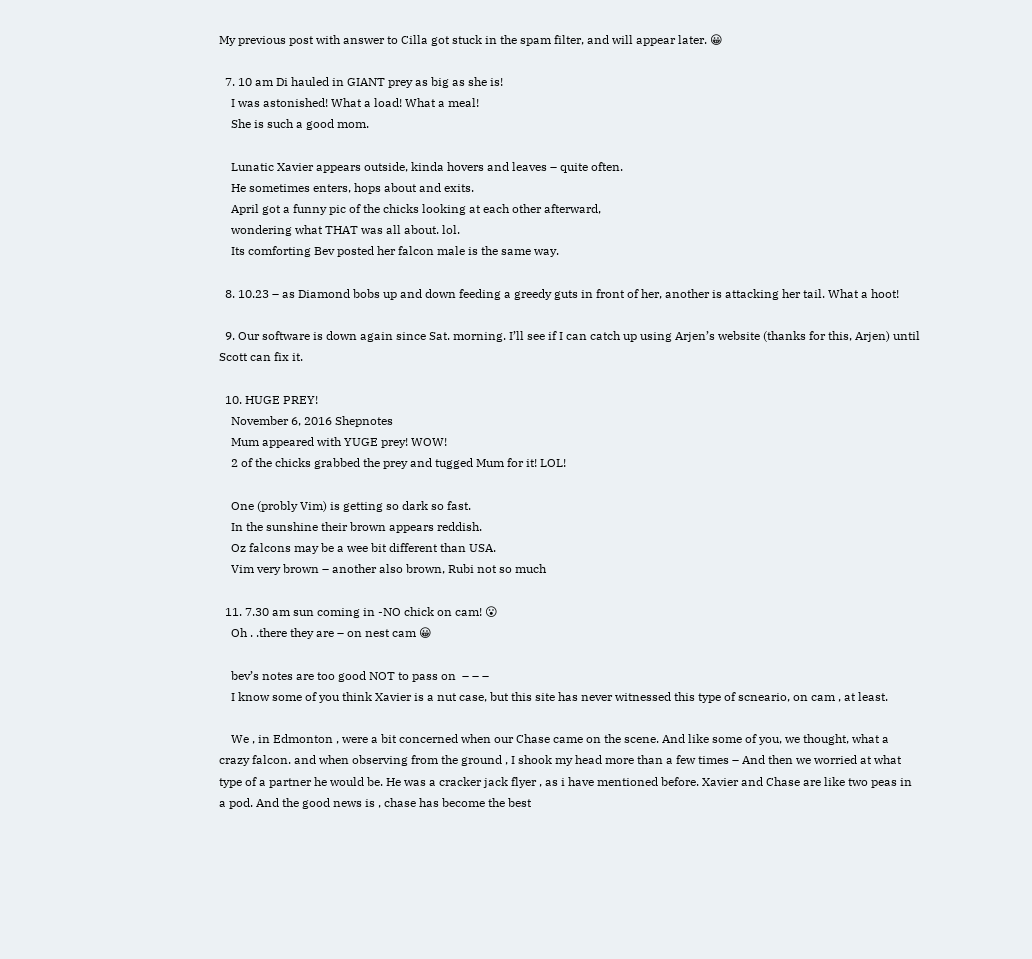My previous post with answer to Cilla got stuck in the spam filter, and will appear later. 😀

  7. 10 am Di hauled in GIANT prey as big as she is!
    I was astonished! What a load! What a meal!
    She is such a good mom.

    Lunatic Xavier appears outside, kinda hovers and leaves – quite often.
    He sometimes enters, hops about and exits.
    April got a funny pic of the chicks looking at each other afterward,
    wondering what THAT was all about. lol.
    Its comforting Bev posted her falcon male is the same way.

  8. 10.23 – as Diamond bobs up and down feeding a greedy guts in front of her, another is attacking her tail. What a hoot!

  9. Our software is down again since Sat. morning. I’ll see if I can catch up using Arjen’s website (thanks for this, Arjen) until Scott can fix it.

  10. HUGE PREY!
    November 6, 2016 Shepnotes
    Mum appeared with YUGE prey! WOW!
    2 of the chicks grabbed the prey and tugged Mum for it! LOL!

    One (probly Vim) is getting so dark so fast.
    In the sunshine their brown appears reddish.
    Oz falcons may be a wee bit different than USA.
    Vim very brown – another also brown, Rubi not so much

  11. 7.30 am sun coming in -NO chick on cam! 😮
    Oh . .there they are – on nest cam 😀

    bev’s notes are too good NOT to pass on  – – –
    I know some of you think Xavier is a nut case, but this site has never witnessed this type of scneario, on cam , at least.

    We , in Edmonton , were a bit concerned when our Chase came on the scene. And like some of you, we thought, what a crazy falcon. and when observing from the ground , I shook my head more than a few times – And then we worried at what type of a partner he would be. He was a cracker jack flyer , as i have mentioned before. Xavier and Chase are like two peas in a pod. And the good news is , chase has become the best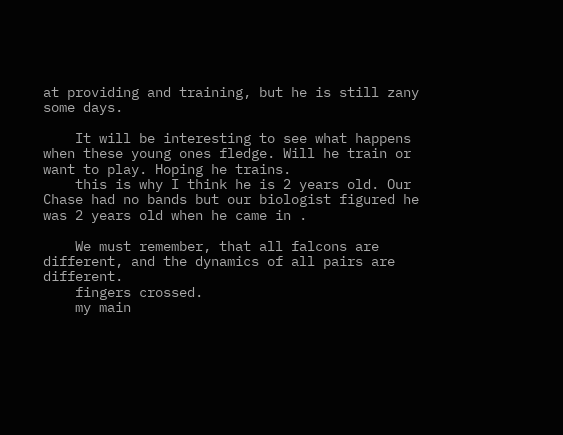at providing and training, but he is still zany some days.

    It will be interesting to see what happens when these young ones fledge. Will he train or want to play. Hoping he trains.
    this is why I think he is 2 years old. Our Chase had no bands but our biologist figured he was 2 years old when he came in .

    We must remember, that all falcons are different, and the dynamics of all pairs are different.
    fingers crossed.
    my main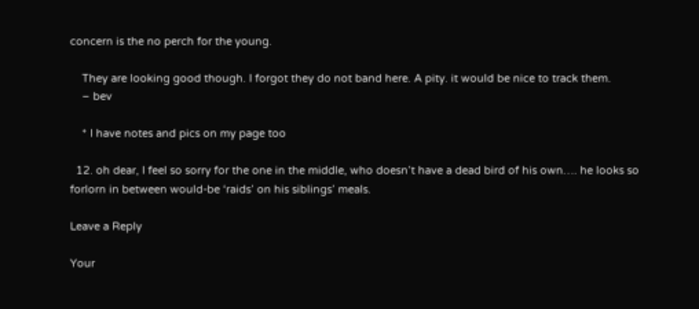concern is the no perch for the young.

    They are looking good though. I forgot they do not band here. A pity. it would be nice to track them.
    – bev

    * I have notes and pics on my page too

  12. oh dear, I feel so sorry for the one in the middle, who doesn’t have a dead bird of his own…. he looks so forlorn in between would-be ‘raids’ on his siblings’ meals.

Leave a Reply

Your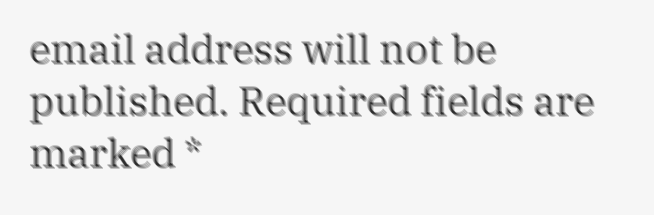email address will not be published. Required fields are marked *